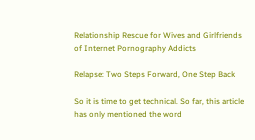Relationship Rescue for Wives and Girlfriends of Internet Pornography Addicts

Relapse: Two Steps Forward, One Step Back

So it is time to get technical. So far, this article has only mentioned the word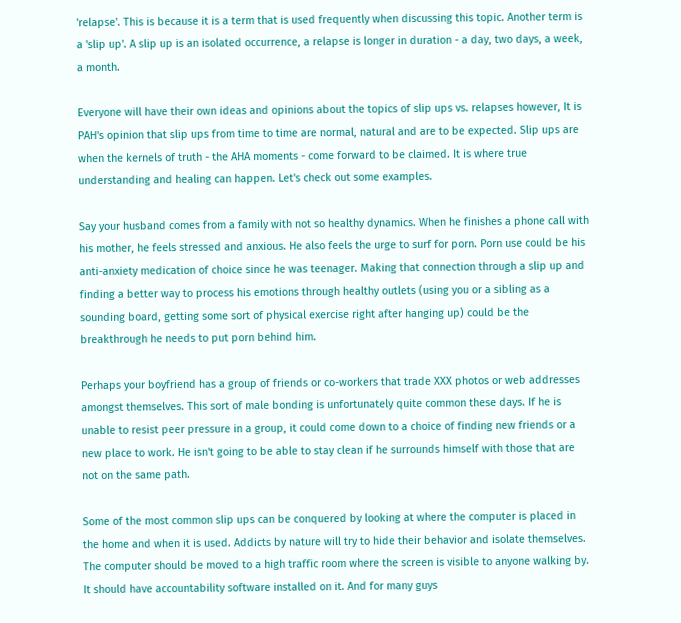'relapse'. This is because it is a term that is used frequently when discussing this topic. Another term is a 'slip up'. A slip up is an isolated occurrence, a relapse is longer in duration - a day, two days, a week, a month.

Everyone will have their own ideas and opinions about the topics of slip ups vs. relapses however, It is PAH's opinion that slip ups from time to time are normal, natural and are to be expected. Slip ups are when the kernels of truth - the AHA moments - come forward to be claimed. It is where true understanding and healing can happen. Let's check out some examples.

Say your husband comes from a family with not so healthy dynamics. When he finishes a phone call with his mother, he feels stressed and anxious. He also feels the urge to surf for porn. Porn use could be his anti-anxiety medication of choice since he was teenager. Making that connection through a slip up and finding a better way to process his emotions through healthy outlets (using you or a sibling as a sounding board, getting some sort of physical exercise right after hanging up) could be the breakthrough he needs to put porn behind him.

Perhaps your boyfriend has a group of friends or co-workers that trade XXX photos or web addresses amongst themselves. This sort of male bonding is unfortunately quite common these days. If he is unable to resist peer pressure in a group, it could come down to a choice of finding new friends or a new place to work. He isn't going to be able to stay clean if he surrounds himself with those that are not on the same path.

Some of the most common slip ups can be conquered by looking at where the computer is placed in the home and when it is used. Addicts by nature will try to hide their behavior and isolate themselves. The computer should be moved to a high traffic room where the screen is visible to anyone walking by. It should have accountability software installed on it. And for many guys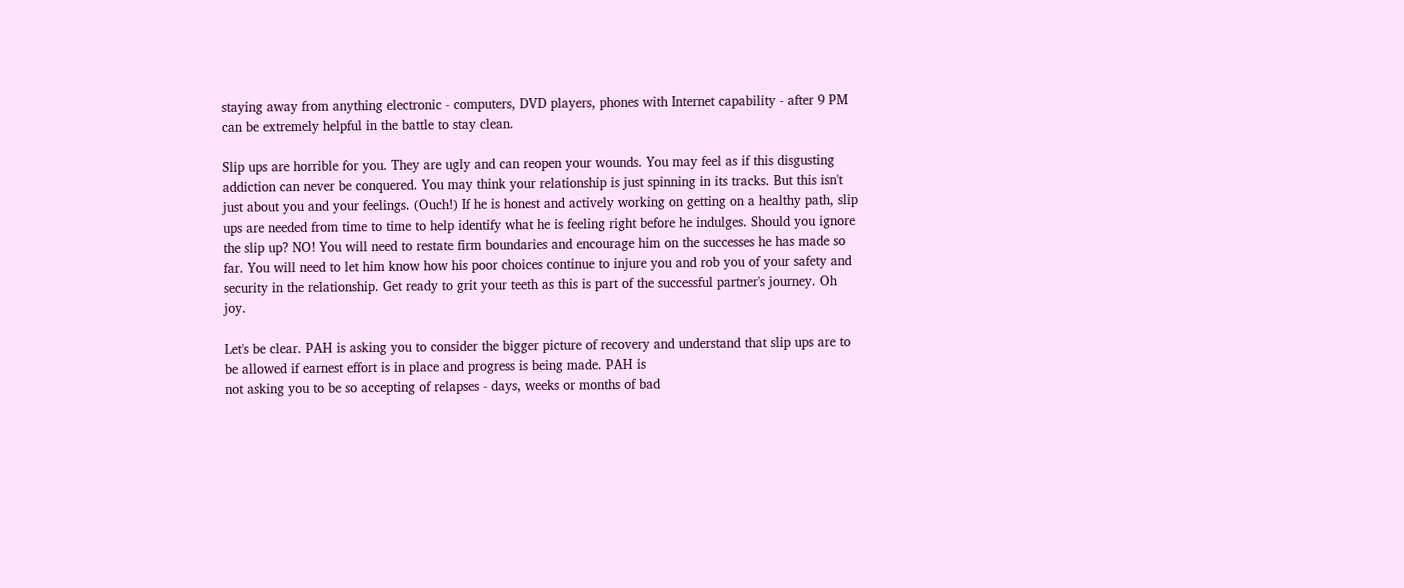staying away from anything electronic - computers, DVD players, phones with Internet capability - after 9 PM can be extremely helpful in the battle to stay clean.

Slip ups are horrible for you. They are ugly and can reopen your wounds. You may feel as if this disgusting addiction can never be conquered. You may think your relationship is just spinning in its tracks. But this isn't just about you and your feelings. (Ouch!) If he is honest and actively working on getting on a healthy path, slip ups are needed from time to time to help identify what he is feeling right before he indulges. Should you ignore the slip up? NO! You will need to restate firm boundaries and encourage him on the successes he has made so far. You will need to let him know how his poor choices continue to injure you and rob you of your safety and security in the relationship. Get ready to grit your teeth as this is part of the successful partner's journey. Oh joy.

Let's be clear. PAH is asking you to consider the bigger picture of recovery and understand that slip ups are to be allowed if earnest effort is in place and progress is being made. PAH is
not asking you to be so accepting of relapses - days, weeks or months of bad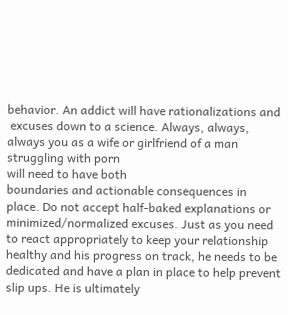behavior. An addict will have rationalizations and
 excuses down to a science. Always, always, always you as a wife or girlfriend of a man struggling with porn
will need to have both
boundaries and actionable consequences in place. Do not accept half-baked explanations or minimized/normalized excuses. Just as you need to react appropriately to keep your relationship healthy and his progress on track, he needs to be dedicated and have a plan in place to help prevent slip ups. He is ultimately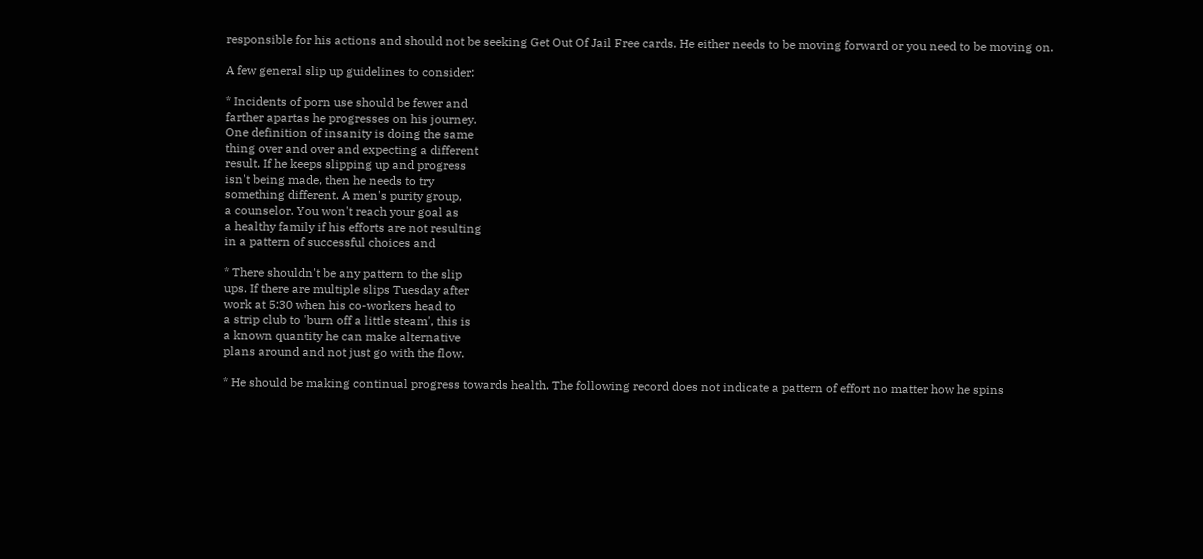responsible for his actions and should not be seeking Get Out Of Jail Free cards. He either needs to be moving forward or you need to be moving on.

A few general slip up guidelines to consider:

* Incidents of porn use should be fewer and
farther apartas he progresses on his journey.
One definition of insanity is doing the same
thing over and over and expecting a different
result. If he keeps slipping up and progress
isn't being made, then he needs to try
something different. A men's purity group,
a counselor. You won't reach your goal as
a healthy family if his efforts are not resulting
in a pattern of successful choices and

* There shouldn't be any pattern to the slip
ups. If there are multiple slips Tuesday after
work at 5:30 when his co-workers head to
a strip club to 'burn off a little steam', this is
a known quantity he can make alternative
plans around and not just go with the flow.

* He should be making continual progress towards health. The following record does not indicate a pattern of effort no matter how he spins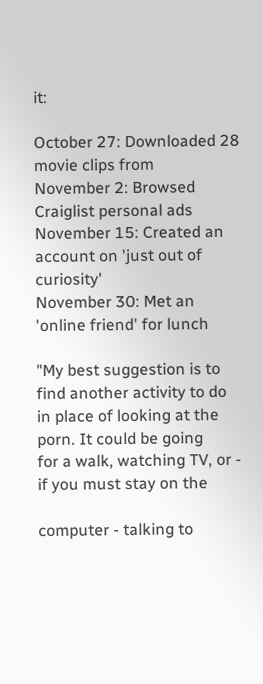it:

October 27: Downloaded 28 movie clips from
November 2: Browsed Craiglist personal ads
November 15: Created an account on 'just out of curiosity'
November 30: Met an 'online friend' for lunch

"My best suggestion is to find another activity to do
in place of looking at the porn. It could be going
for a walk, watching TV, or - if you must stay on the

computer - talking to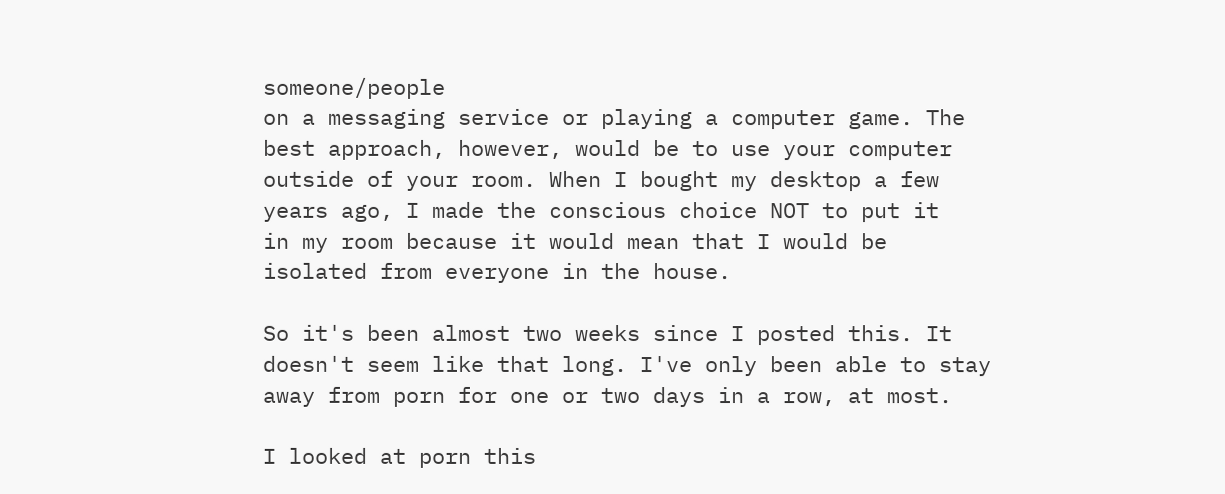someone/people
on a messaging service or playing a computer game. The
best approach, however, would be to use your computer
outside of your room. When I bought my desktop a few
years ago, I made the conscious choice NOT to put it
in my room because it would mean that I would be
isolated from everyone in the house.

So it's been almost two weeks since I posted this. It
doesn't seem like that long. I've only been able to stay
away from porn for one or two days in a row, at most.

I looked at porn this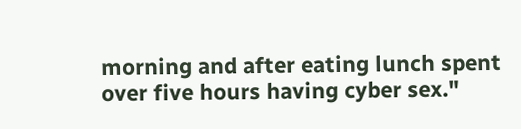morning and after eating lunch spent
over five hours having cyber sex."